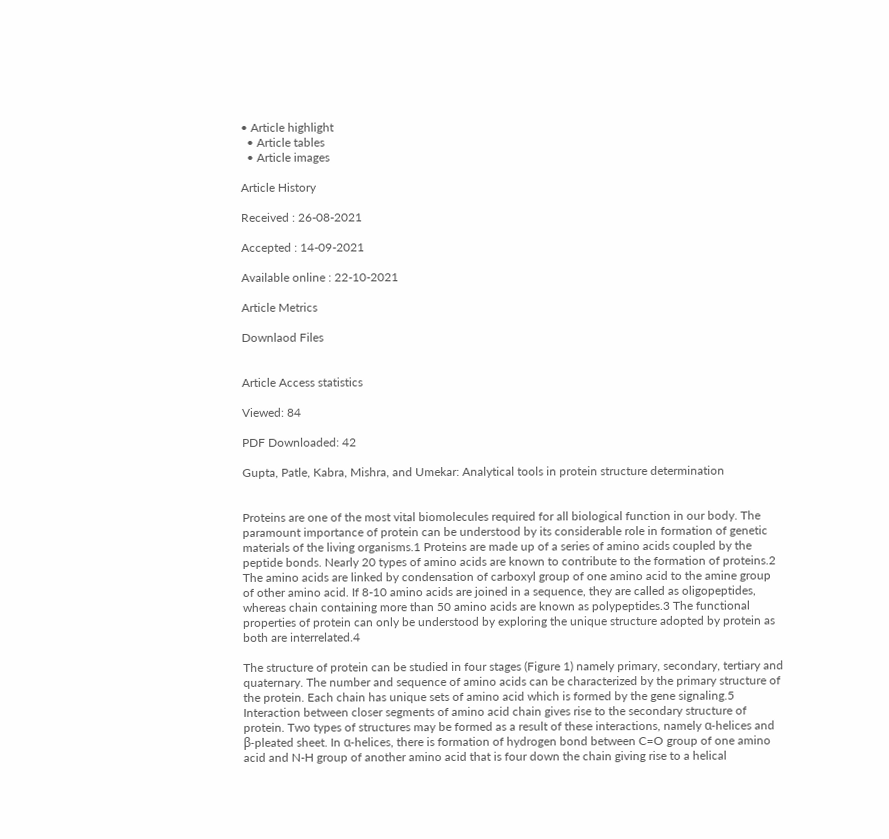• Article highlight
  • Article tables
  • Article images

Article History

Received : 26-08-2021

Accepted : 14-09-2021

Available online : 22-10-2021

Article Metrics

Downlaod Files


Article Access statistics

Viewed: 84

PDF Downloaded: 42

Gupta, Patle, Kabra, Mishra, and Umekar: Analytical tools in protein structure determination


Proteins are one of the most vital biomolecules required for all biological function in our body. The paramount importance of protein can be understood by its considerable role in formation of genetic materials of the living organisms.1 Proteins are made up of a series of amino acids coupled by the peptide bonds. Nearly 20 types of amino acids are known to contribute to the formation of proteins.2 The amino acids are linked by condensation of carboxyl group of one amino acid to the amine group of other amino acid. If 8-10 amino acids are joined in a sequence, they are called as oligopeptides, whereas chain containing more than 50 amino acids are known as polypeptides.3 The functional properties of protein can only be understood by exploring the unique structure adopted by protein as both are interrelated.4

The structure of protein can be studied in four stages (Figure 1) namely primary, secondary, tertiary and quaternary. The number and sequence of amino acids can be characterized by the primary structure of the protein. Each chain has unique sets of amino acid which is formed by the gene signaling.5 Interaction between closer segments of amino acid chain gives rise to the secondary structure of protein. Two types of structures may be formed as a result of these interactions, namely α-helices and β-pleated sheet. In α-helices, there is formation of hydrogen bond between C=O group of one amino acid and N-H group of another amino acid that is four down the chain giving rise to a helical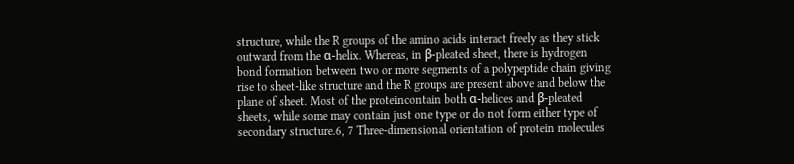structure, while the R groups of the amino acids interact freely as they stick outward from the α-helix. Whereas, in β-pleated sheet, there is hydrogen bond formation between two or more segments of a polypeptide chain giving rise to sheet-like structure and the R groups are present above and below the plane of sheet. Most of the proteincontain both α-helices and β-pleated sheets, while some may contain just one type or do not form either type of secondary structure.6, 7 Three-dimensional orientation of protein molecules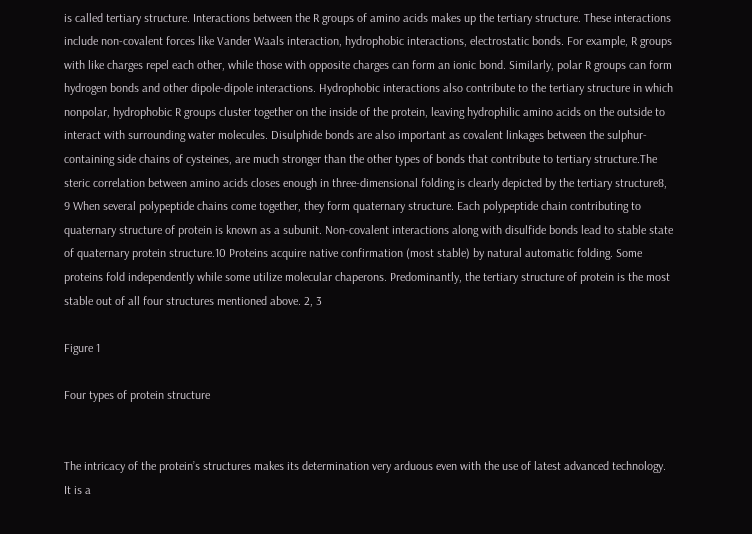is called tertiary structure. Interactions between the R groups of amino acids makes up the tertiary structure. These interactions include non-covalent forces like Vander Waals interaction, hydrophobic interactions, electrostatic bonds. For example, R groups with like charges repel each other, while those with opposite charges can form an ionic bond. Similarly, polar R groups can form hydrogen bonds and other dipole-dipole interactions. Hydrophobic interactions also contribute to the tertiary structure in which nonpolar, hydrophobic R groups cluster together on the inside of the protein, leaving hydrophilic amino acids on the outside to interact with surrounding water molecules. Disulphide bonds are also important as covalent linkages between the sulphur-containing side chains of cysteines, are much stronger than the other types of bonds that contribute to tertiary structure.The steric correlation between amino acids closes enough in three-dimensional folding is clearly depicted by the tertiary structure8, 9 When several polypeptide chains come together, they form quaternary structure. Each polypeptide chain contributing to quaternary structure of protein is known as a subunit. Non-covalent interactions along with disulfide bonds lead to stable state of quaternary protein structure.10 Proteins acquire native confirmation (most stable) by natural automatic folding. Some proteins fold independently while some utilize molecular chaperons. Predominantly, the tertiary structure of protein is the most stable out of all four structures mentioned above. 2, 3

Figure 1

Four types of protein structure


The intricacy of the protein’s structures makes its determination very arduous even with the use of latest advanced technology. It is a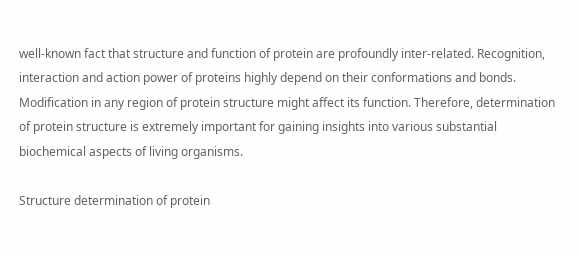well-known fact that structure and function of protein are profoundly inter-related. Recognition, interaction and action power of proteins highly depend on their conformations and bonds. Modification in any region of protein structure might affect its function. Therefore, determination of protein structure is extremely important for gaining insights into various substantial biochemical aspects of living organisms.

Structure determination of protein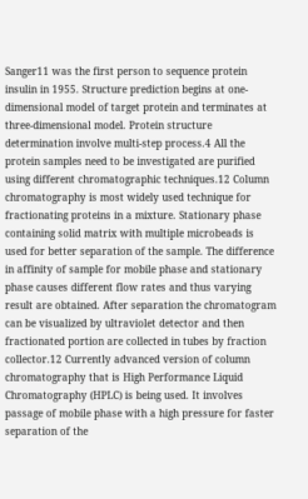Sanger11 was the first person to sequence protein insulin in 1955. Structure prediction begins at one-dimensional model of target protein and terminates at three-dimensional model. Protein structure determination involve multi-step process.4 All the protein samples need to be investigated are purified using different chromatographic techniques.12 Column chromatography is most widely used technique for fractionating proteins in a mixture. Stationary phase containing solid matrix with multiple microbeads is used for better separation of the sample. The difference in affinity of sample for mobile phase and stationary phase causes different flow rates and thus varying result are obtained. After separation the chromatogram can be visualized by ultraviolet detector and then fractionated portion are collected in tubes by fraction collector.12 Currently advanced version of column chromatography that is High Performance Liquid Chromatography (HPLC) is being used. It involves passage of mobile phase with a high pressure for faster separation of the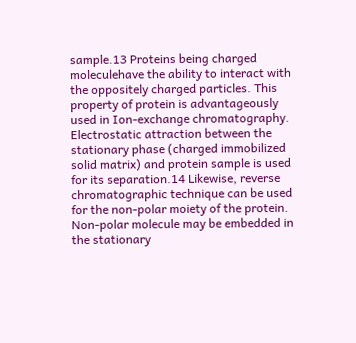sample.13 Proteins being charged moleculehave the ability to interact with the oppositely charged particles. This property of protein is advantageously used in Ion-exchange chromatography. Electrostatic attraction between the stationary phase (charged immobilized solid matrix) and protein sample is used for its separation.14 Likewise, reverse chromatographic technique can be used for the non-polar moiety of the protein. Non-polar molecule may be embedded in the stationary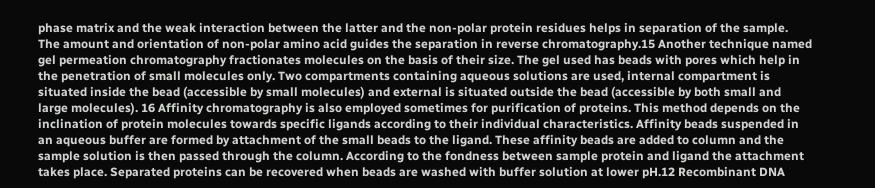phase matrix and the weak interaction between the latter and the non-polar protein residues helps in separation of the sample. The amount and orientation of non-polar amino acid guides the separation in reverse chromatography.15 Another technique named gel permeation chromatography fractionates molecules on the basis of their size. The gel used has beads with pores which help in the penetration of small molecules only. Two compartments containing aqueous solutions are used, internal compartment is situated inside the bead (accessible by small molecules) and external is situated outside the bead (accessible by both small and large molecules). 16 Affinity chromatography is also employed sometimes for purification of proteins. This method depends on the inclination of protein molecules towards specific ligands according to their individual characteristics. Affinity beads suspended in an aqueous buffer are formed by attachment of the small beads to the ligand. These affinity beads are added to column and the sample solution is then passed through the column. According to the fondness between sample protein and ligand the attachment takes place. Separated proteins can be recovered when beads are washed with buffer solution at lower pH.12 Recombinant DNA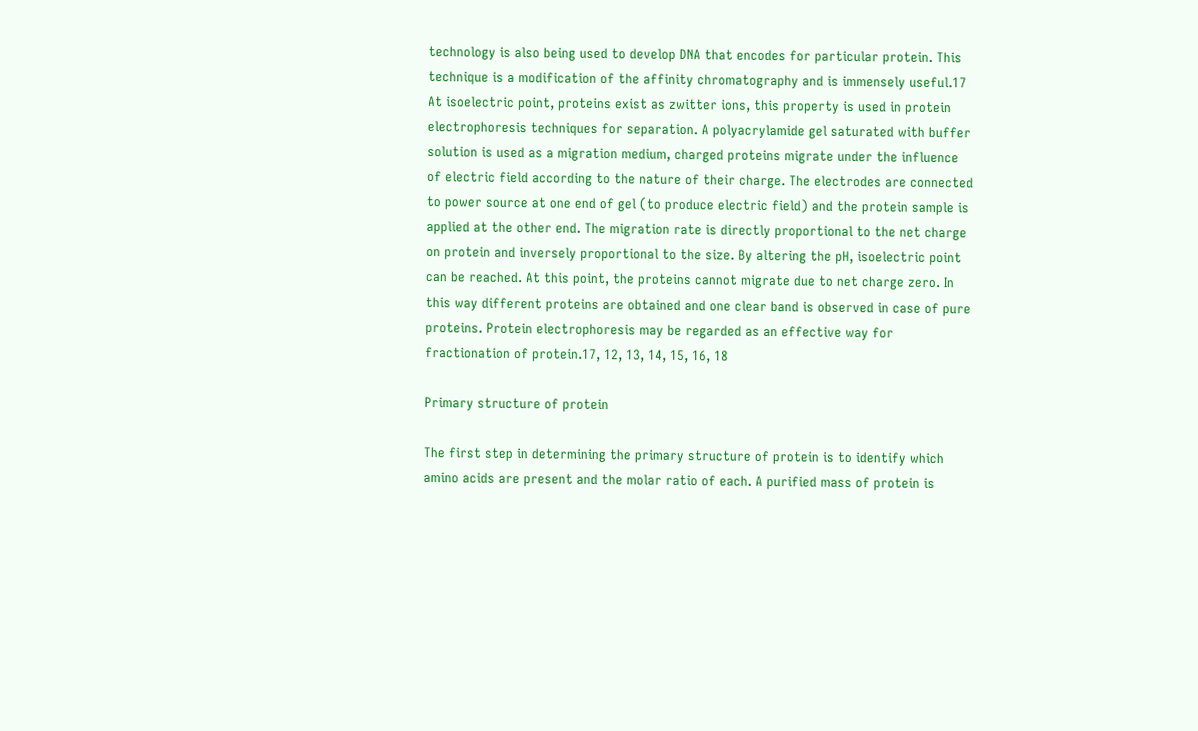technology is also being used to develop DNA that encodes for particular protein. This technique is a modification of the affinity chromatography and is immensely useful.17 At isoelectric point, proteins exist as zwitter ions, this property is used in protein electrophoresis techniques for separation. A polyacrylamide gel saturated with buffer solution is used as a migration medium, charged proteins migrate under the influence of electric field according to the nature of their charge. The electrodes are connected to power source at one end of gel (to produce electric field) and the protein sample is applied at the other end. The migration rate is directly proportional to the net charge on protein and inversely proportional to the size. By altering the pH, isoelectric point can be reached. At this point, the proteins cannot migrate due to net charge zero. In this way different proteins are obtained and one clear band is observed in case of pure proteins. Protein electrophoresis may be regarded as an effective way for fractionation of protein.17, 12, 13, 14, 15, 16, 18

Primary structure of protein

The first step in determining the primary structure of protein is to identify which amino acids are present and the molar ratio of each. A purified mass of protein is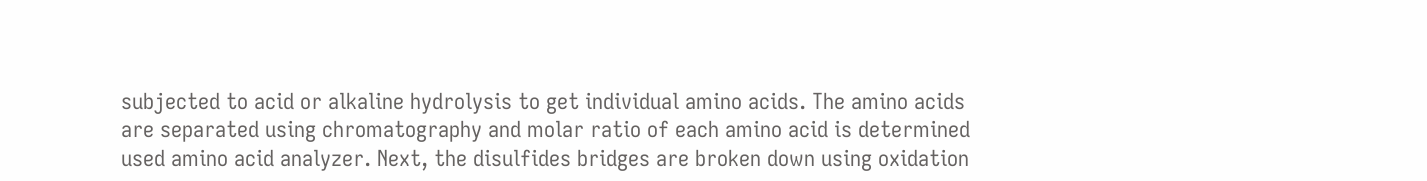subjected to acid or alkaline hydrolysis to get individual amino acids. The amino acids are separated using chromatography and molar ratio of each amino acid is determined used amino acid analyzer. Next, the disulfides bridges are broken down using oxidation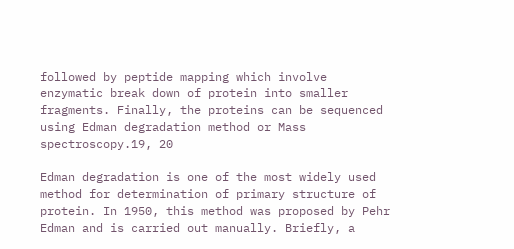followed by peptide mapping which involve enzymatic break down of protein into smaller fragments. Finally, the proteins can be sequenced using Edman degradation method or Mass spectroscopy.19, 20

Edman degradation is one of the most widely used method for determination of primary structure of protein. In 1950, this method was proposed by Pehr Edman and is carried out manually. Briefly, a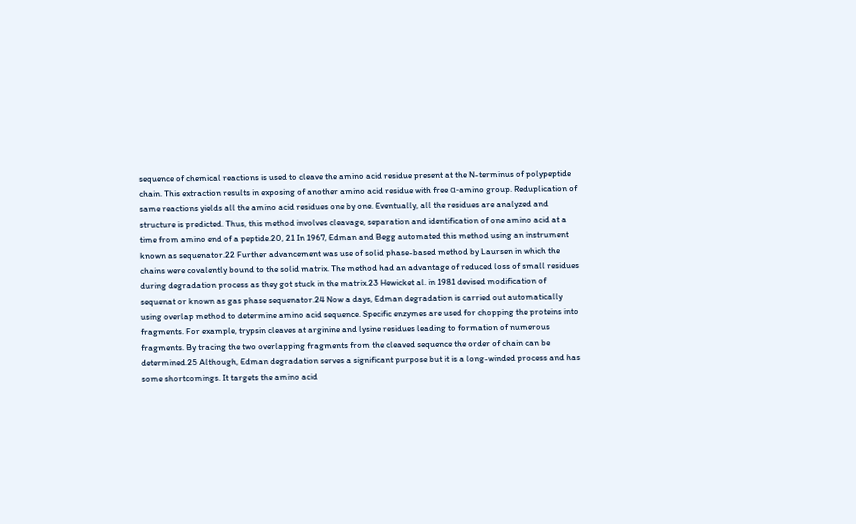sequence of chemical reactions is used to cleave the amino acid residue present at the N-terminus of polypeptide chain. This extraction results in exposing of another amino acid residue with free α-amino group. Reduplication of same reactions yields all the amino acid residues one by one. Eventually, all the residues are analyzed and structure is predicted. Thus, this method involves cleavage, separation and identification of one amino acid at a time from amino end of a peptide.20, 21 In 1967, Edman and Begg automated this method using an instrument known as sequenator.22 Further advancement was use of solid phase-based method by Laursen in which the chains were covalently bound to the solid matrix. The method had an advantage of reduced loss of small residues during degradation process as they got stuck in the matrix.23 Hewicket al. in 1981 devised modification of sequenat or known as gas phase sequenator.24 Now a days, Edman degradation is carried out automatically using overlap method to determine amino acid sequence. Specific enzymes are used for chopping the proteins into fragments. For example, trypsin cleaves at arginine and lysine residues leading to formation of numerous fragments. By tracing the two overlapping fragments from the cleaved sequence the order of chain can be determined.25 Although, Edman degradation serves a significant purpose but it is a long-winded process and has some shortcomings. It targets the amino acid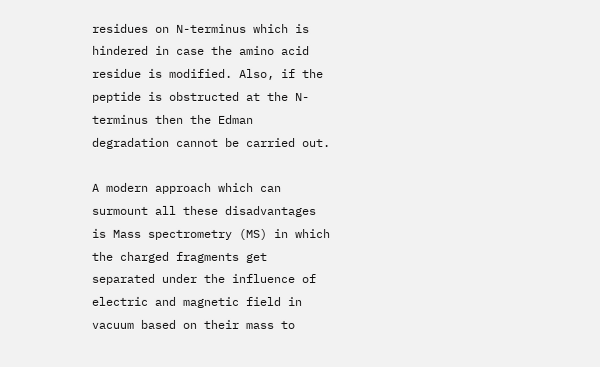residues on N-terminus which is hindered in case the amino acid residue is modified. Also, if the peptide is obstructed at the N-terminus then the Edman degradation cannot be carried out.

A modern approach which can surmount all these disadvantages is Mass spectrometry (MS) in which the charged fragments get separated under the influence of electric and magnetic field in vacuum based on their mass to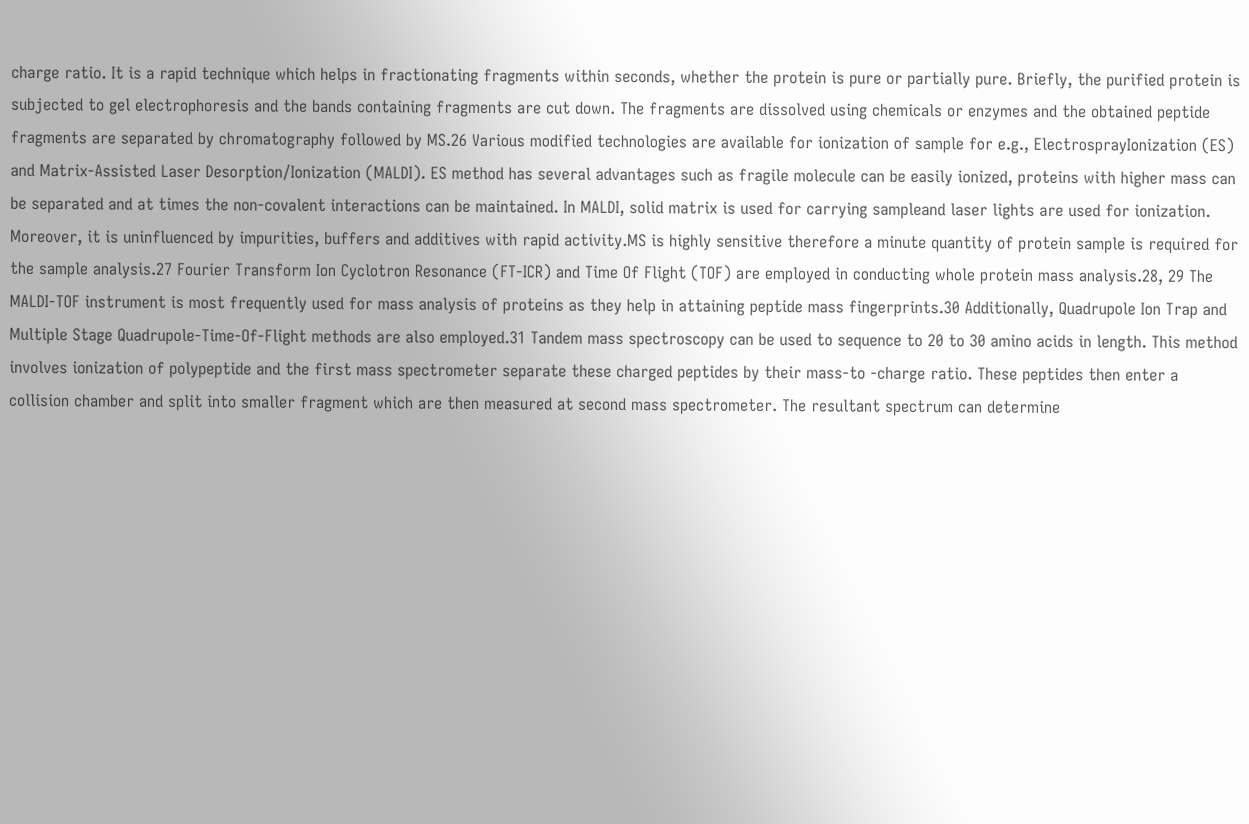charge ratio. It is a rapid technique which helps in fractionating fragments within seconds, whether the protein is pure or partially pure. Briefly, the purified protein is subjected to gel electrophoresis and the bands containing fragments are cut down. The fragments are dissolved using chemicals or enzymes and the obtained peptide fragments are separated by chromatography followed by MS.26 Various modified technologies are available for ionization of sample for e.g., ElectrosprayIonization (ES) and Matrix-Assisted Laser Desorption/Ionization (MALDI). ES method has several advantages such as fragile molecule can be easily ionized, proteins with higher mass can be separated and at times the non-covalent interactions can be maintained. In MALDI, solid matrix is used for carrying sampleand laser lights are used for ionization. Moreover, it is uninfluenced by impurities, buffers and additives with rapid activity.MS is highly sensitive therefore a minute quantity of protein sample is required for the sample analysis.27 Fourier Transform Ion Cyclotron Resonance (FT-ICR) and Time Of Flight (TOF) are employed in conducting whole protein mass analysis.28, 29 The MALDI-TOF instrument is most frequently used for mass analysis of proteins as they help in attaining peptide mass fingerprints.30 Additionally, Quadrupole Ion Trap and Multiple Stage Quadrupole-Time-Of-Flight methods are also employed.31 Tandem mass spectroscopy can be used to sequence to 20 to 30 amino acids in length. This method involves ionization of polypeptide and the first mass spectrometer separate these charged peptides by their mass-to -charge ratio. These peptides then enter a collision chamber and split into smaller fragment which are then measured at second mass spectrometer. The resultant spectrum can determine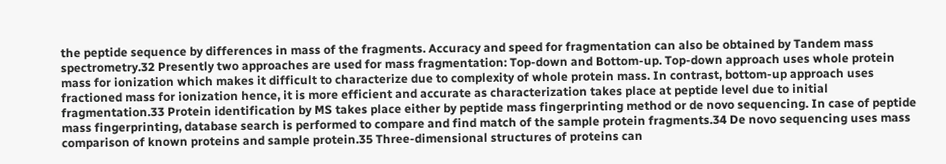the peptide sequence by differences in mass of the fragments. Accuracy and speed for fragmentation can also be obtained by Tandem mass spectrometry.32 Presently two approaches are used for mass fragmentation: Top-down and Bottom-up. Top-down approach uses whole protein mass for ionization which makes it difficult to characterize due to complexity of whole protein mass. In contrast, bottom-up approach uses fractioned mass for ionization hence, it is more efficient and accurate as characterization takes place at peptide level due to initial fragmentation.33 Protein identification by MS takes place either by peptide mass fingerprinting method or de novo sequencing. In case of peptide mass fingerprinting, database search is performed to compare and find match of the sample protein fragments.34 De novo sequencing uses mass comparison of known proteins and sample protein.35 Three-dimensional structures of proteins can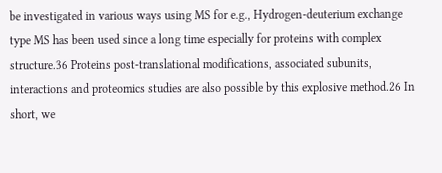be investigated in various ways using MS for e.g., Hydrogen-deuterium exchange type MS has been used since a long time especially for proteins with complex structure.36 Proteins post-translational modifications, associated subunits, interactions and proteomics studies are also possible by this explosive method.26 In short, we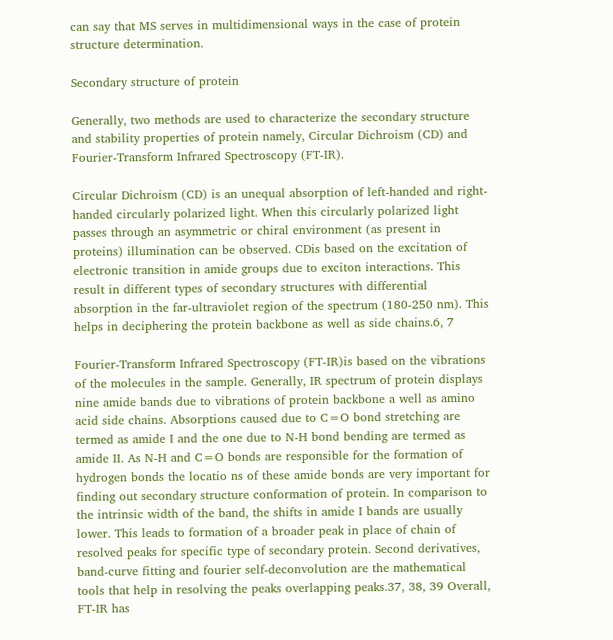can say that MS serves in multidimensional ways in the case of protein structure determination.

Secondary structure of protein

Generally, two methods are used to characterize the secondary structure and stability properties of protein namely, Circular Dichroism (CD) and Fourier-Transform Infrared Spectroscopy (FT-IR).

Circular Dichroism (CD) is an unequal absorption of left-handed and right-handed circularly polarized light. When this circularly polarized light passes through an asymmetric or chiral environment (as present in proteins) illumination can be observed. CDis based on the excitation of electronic transition in amide groups due to exciton interactions. This result in different types of secondary structures with differential absorption in the far-ultraviolet region of the spectrum (180-250 nm). This helps in deciphering the protein backbone as well as side chains.6, 7

Fourier-Transform Infrared Spectroscopy (FT-IR)is based on the vibrations of the molecules in the sample. Generally, IR spectrum of protein displays nine amide bands due to vibrations of protein backbone a well as amino acid side chains. Absorptions caused due to C=O bond stretching are termed as amide I and the one due to N-H bond bending are termed as amide II. As N-H and C=O bonds are responsible for the formation of hydrogen bonds the locatio ns of these amide bonds are very important for finding out secondary structure conformation of protein. In comparison to the intrinsic width of the band, the shifts in amide I bands are usually lower. This leads to formation of a broader peak in place of chain of resolved peaks for specific type of secondary protein. Second derivatives, band-curve fitting and fourier self-deconvolution are the mathematical tools that help in resolving the peaks overlapping peaks.37, 38, 39 Overall, FT-IR has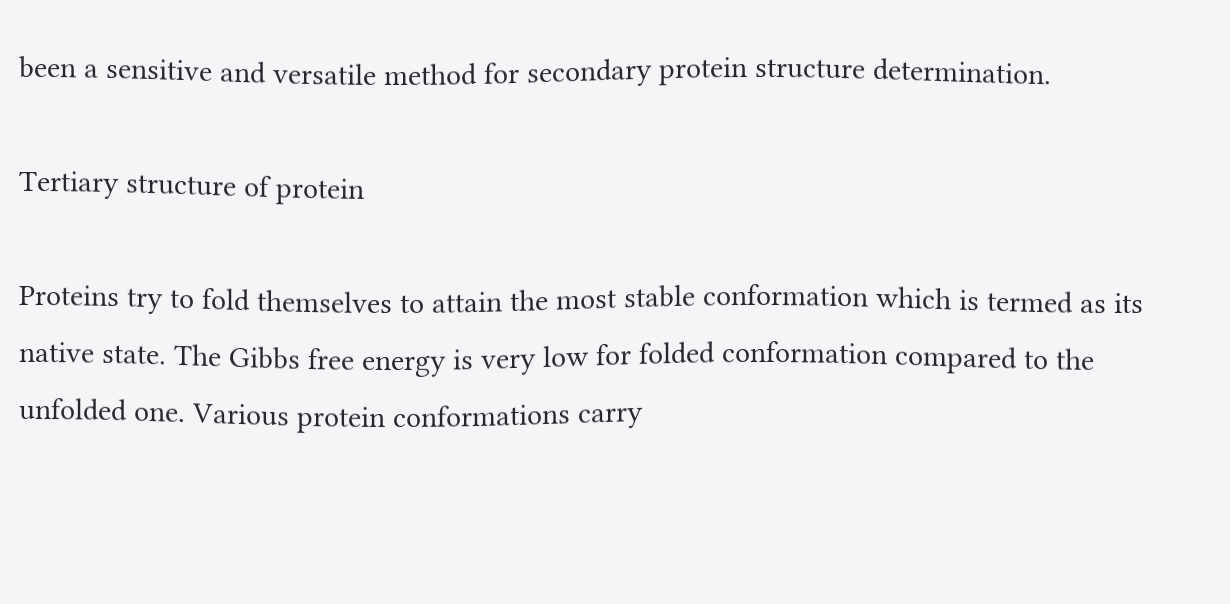been a sensitive and versatile method for secondary protein structure determination.

Tertiary structure of protein

Proteins try to fold themselves to attain the most stable conformation which is termed as its native state. The Gibbs free energy is very low for folded conformation compared to the unfolded one. Various protein conformations carry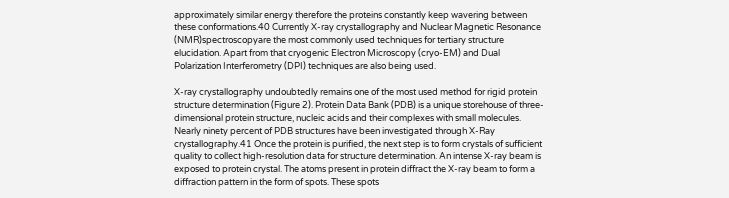approximately similar energy therefore the proteins constantly keep wavering between these conformations.40 Currently X-ray crystallography and Nuclear Magnetic Resonance (NMR)spectroscopyare the most commonly used techniques for tertiary structure elucidation. Apart from that cryogenic Electron Microscopy (cryo-EM) and Dual Polarization Interferometry (DPI) techniques are also being used.

X-ray crystallography undoubtedly remains one of the most used method for rigid protein structure determination (Figure 2). Protein Data Bank (PDB) is a unique storehouse of three-dimensional protein structure, nucleic acids and their complexes with small molecules. Nearly ninety percent of PDB structures have been investigated through X-Ray crystallography.41 Once the protein is purified, the next step is to form crystals of sufficient quality to collect high-resolution data for structure determination. An intense X-ray beam is exposed to protein crystal. The atoms present in protein diffract the X-ray beam to form a diffraction pattern in the form of spots. These spots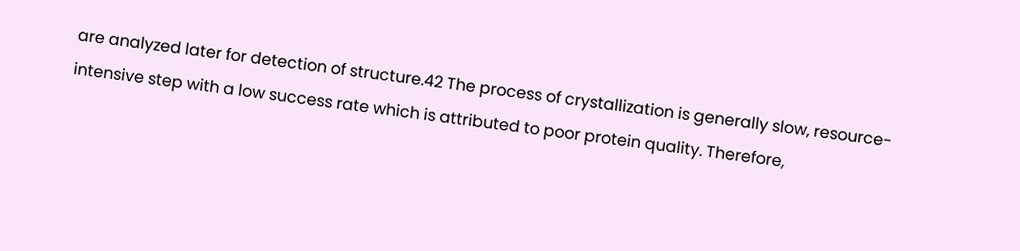are analyzed later for detection of structure.42 The process of crystallization is generally slow, resource-intensive step with a low success rate which is attributed to poor protein quality. Therefore,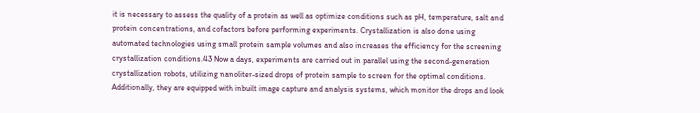it is necessary to assess the quality of a protein as well as optimize conditions such as pH, temperature, salt and protein concentrations, and cofactors before performing experiments. Crystallization is also done using automated technologies using small protein sample volumes and also increases the efficiency for the screening crystallization conditions.43 Now a days, experiments are carried out in parallel using the second-generation crystallization robots, utilizing nanoliter-sized drops of protein sample to screen for the optimal conditions. Additionally, they are equipped with inbuilt image capture and analysis systems, which monitor the drops and look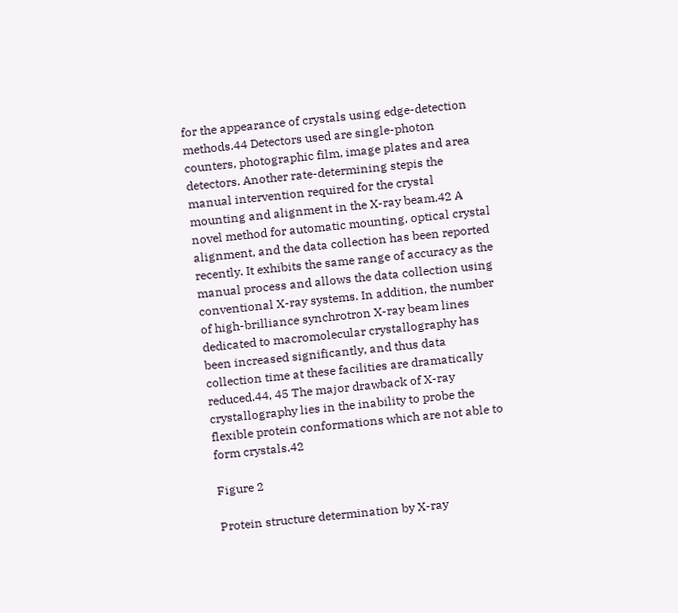for the appearance of crystals using edge-detection methods.44 Detectors used are single-photon counters, photographic film, image plates and area detectors. Another rate-determining stepis the manual intervention required for the crystal mounting and alignment in the X-ray beam.42 A novel method for automatic mounting, optical crystal alignment, and the data collection has been reported recently. It exhibits the same range of accuracy as the manual process and allows the data collection using conventional X-ray systems. In addition, the number of high-brilliance synchrotron X-ray beam lines dedicated to macromolecular crystallography has been increased significantly, and thus data collection time at these facilities are dramatically reduced.44, 45 The major drawback of X-ray crystallography lies in the inability to probe the flexible protein conformations which are not able to form crystals.42

Figure 2

Protein structure determination by X-ray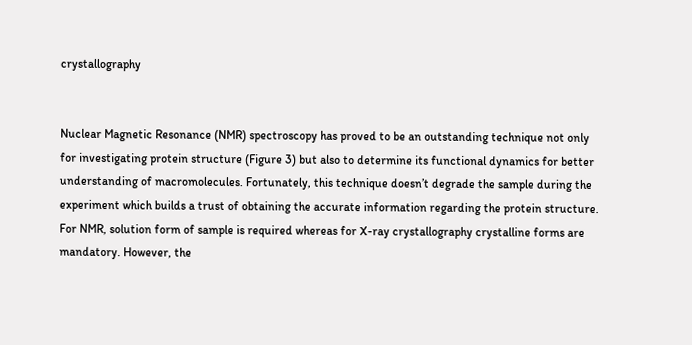crystallography


Nuclear Magnetic Resonance (NMR) spectroscopy has proved to be an outstanding technique not only for investigating protein structure (Figure 3) but also to determine its functional dynamics for better understanding of macromolecules. Fortunately, this technique doesn’t degrade the sample during the experiment which builds a trust of obtaining the accurate information regarding the protein structure. For NMR, solution form of sample is required whereas for X-ray crystallography crystalline forms are mandatory. However, the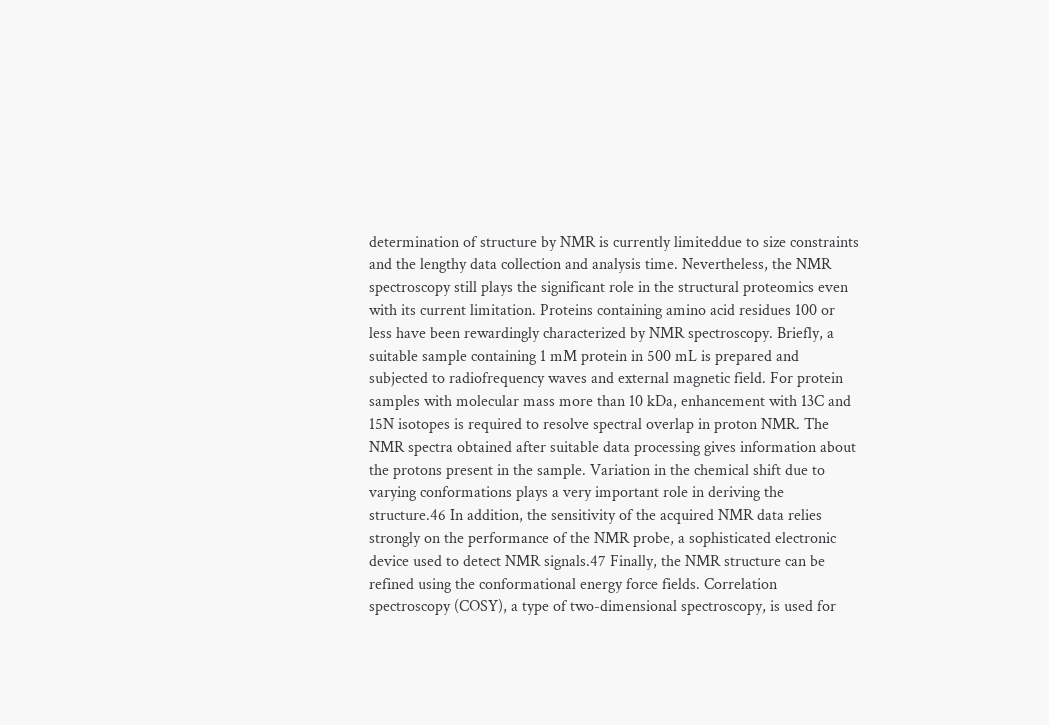determination of structure by NMR is currently limiteddue to size constraints and the lengthy data collection and analysis time. Nevertheless, the NMR spectroscopy still plays the significant role in the structural proteomics even with its current limitation. Proteins containing amino acid residues 100 or less have been rewardingly characterized by NMR spectroscopy. Briefly, a suitable sample containing 1 mM protein in 500 mL is prepared and subjected to radiofrequency waves and external magnetic field. For protein samples with molecular mass more than 10 kDa, enhancement with 13C and 15N isotopes is required to resolve spectral overlap in proton NMR. The NMR spectra obtained after suitable data processing gives information about the protons present in the sample. Variation in the chemical shift due to varying conformations plays a very important role in deriving the structure.46 In addition, the sensitivity of the acquired NMR data relies strongly on the performance of the NMR probe, a sophisticated electronic device used to detect NMR signals.47 Finally, the NMR structure can be refined using the conformational energy force fields. Correlation spectroscopy (COSY), a type of two-dimensional spectroscopy, is used for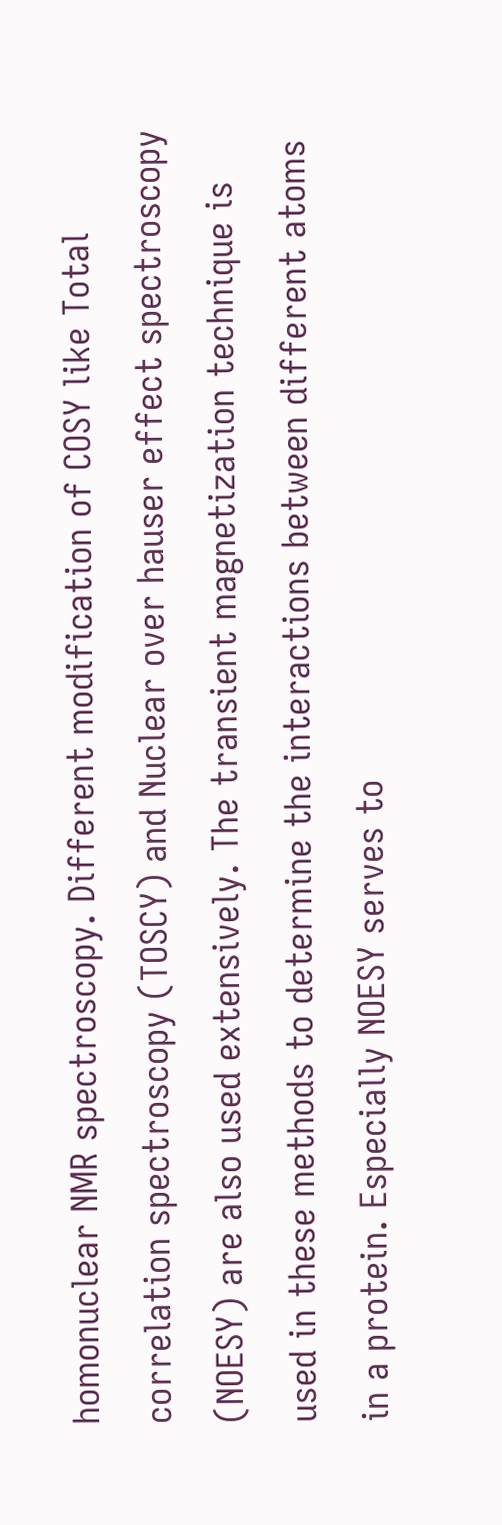homonuclear NMR spectroscopy. Different modification of COSY like Total correlation spectroscopy (TOSCY) and Nuclear over hauser effect spectroscopy (NOESY) are also used extensively. The transient magnetization technique is used in these methods to determine the interactions between different atoms in a protein. Especially NOESY serves to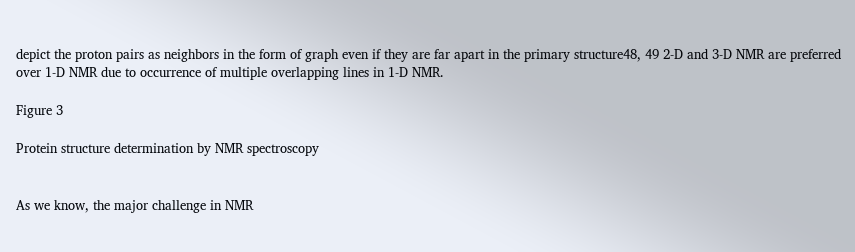depict the proton pairs as neighbors in the form of graph even if they are far apart in the primary structure48, 49 2-D and 3-D NMR are preferred over 1-D NMR due to occurrence of multiple overlapping lines in 1-D NMR.

Figure 3

Protein structure determination by NMR spectroscopy


As we know, the major challenge in NMR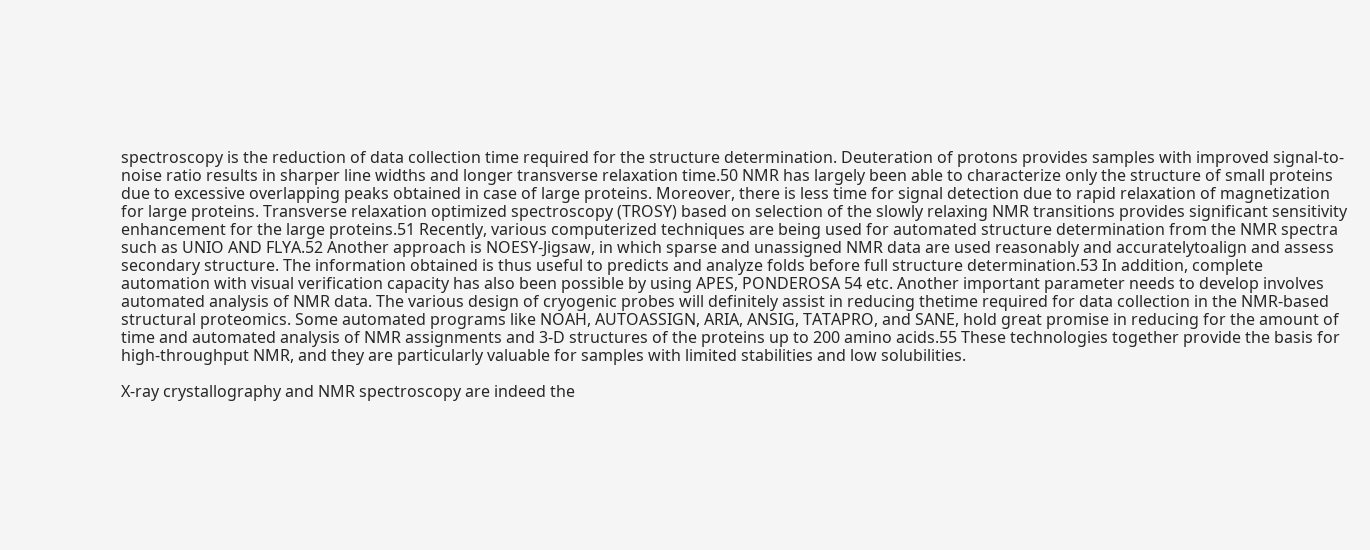spectroscopy is the reduction of data collection time required for the structure determination. Deuteration of protons provides samples with improved signal-to-noise ratio results in sharper line widths and longer transverse relaxation time.50 NMR has largely been able to characterize only the structure of small proteins due to excessive overlapping peaks obtained in case of large proteins. Moreover, there is less time for signal detection due to rapid relaxation of magnetization for large proteins. Transverse relaxation optimized spectroscopy (TROSY) based on selection of the slowly relaxing NMR transitions provides significant sensitivity enhancement for the large proteins.51 Recently, various computerized techniques are being used for automated structure determination from the NMR spectra such as UNIO AND FLYA.52 Another approach is NOESY-Jigsaw, in which sparse and unassigned NMR data are used reasonably and accuratelytoalign and assess secondary structure. The information obtained is thus useful to predicts and analyze folds before full structure determination.53 In addition, complete automation with visual verification capacity has also been possible by using APES, PONDEROSA 54 etc. Another important parameter needs to develop involves automated analysis of NMR data. The various design of cryogenic probes will definitely assist in reducing thetime required for data collection in the NMR-based structural proteomics. Some automated programs like NOAH, AUTOASSIGN, ARIA, ANSIG, TATAPRO, and SANE, hold great promise in reducing for the amount of time and automated analysis of NMR assignments and 3-D structures of the proteins up to 200 amino acids.55 These technologies together provide the basis for high-throughput NMR, and they are particularly valuable for samples with limited stabilities and low solubilities.

X-ray crystallography and NMR spectroscopy are indeed the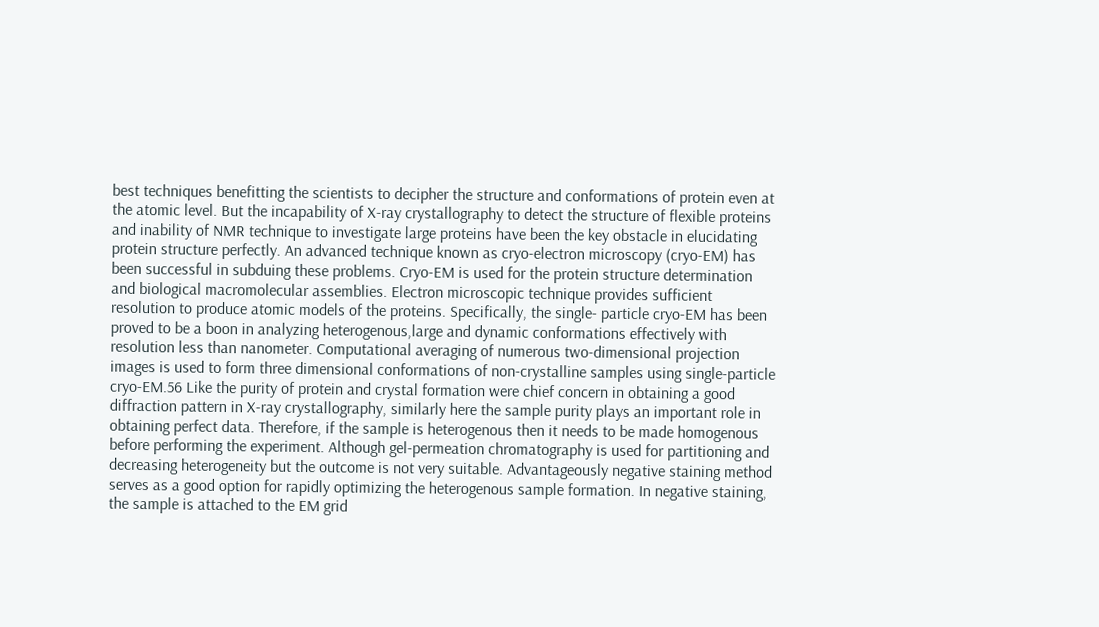best techniques benefitting the scientists to decipher the structure and conformations of protein even at the atomic level. But the incapability of X-ray crystallography to detect the structure of flexible proteins and inability of NMR technique to investigate large proteins have been the key obstacle in elucidating protein structure perfectly. An advanced technique known as cryo-electron microscopy (cryo-EM) has been successful in subduing these problems. Cryo-EM is used for the protein structure determination and biological macromolecular assemblies. Electron microscopic technique provides sufficient resolution to produce atomic models of the proteins. Specifically, the single- particle cryo-EM has been proved to be a boon in analyzing heterogenous,large and dynamic conformations effectively with resolution less than nanometer. Computational averaging of numerous two-dimensional projection images is used to form three dimensional conformations of non-crystalline samples using single-particle cryo-EM.56 Like the purity of protein and crystal formation were chief concern in obtaining a good diffraction pattern in X-ray crystallography, similarly here the sample purity plays an important role in obtaining perfect data. Therefore, if the sample is heterogenous then it needs to be made homogenous before performing the experiment. Although gel-permeation chromatography is used for partitioning and decreasing heterogeneity but the outcome is not very suitable. Advantageously negative staining method serves as a good option for rapidly optimizing the heterogenous sample formation. In negative staining, the sample is attached to the EM grid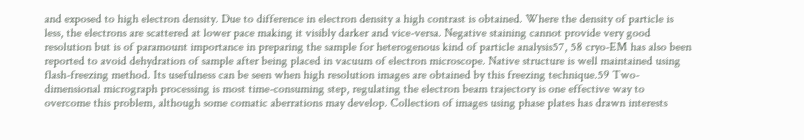and exposed to high electron density. Due to difference in electron density a high contrast is obtained. Where the density of particle is less, the electrons are scattered at lower pace making it visibly darker and vice-versa. Negative staining cannot provide very good resolution but is of paramount importance in preparing the sample for heterogenous kind of particle analysis57, 58 cryo-EM has also been reported to avoid dehydration of sample after being placed in vacuum of electron microscope. Native structure is well maintained using flash-freezing method. Its usefulness can be seen when high resolution images are obtained by this freezing technique.59 Two-dimensional micrograph processing is most time-consuming step, regulating the electron beam trajectory is one effective way to overcome this problem, although some comatic aberrations may develop. Collection of images using phase plates has drawn interests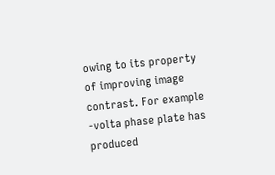owing to its property of improving image contrast. For example -volta phase plate has produced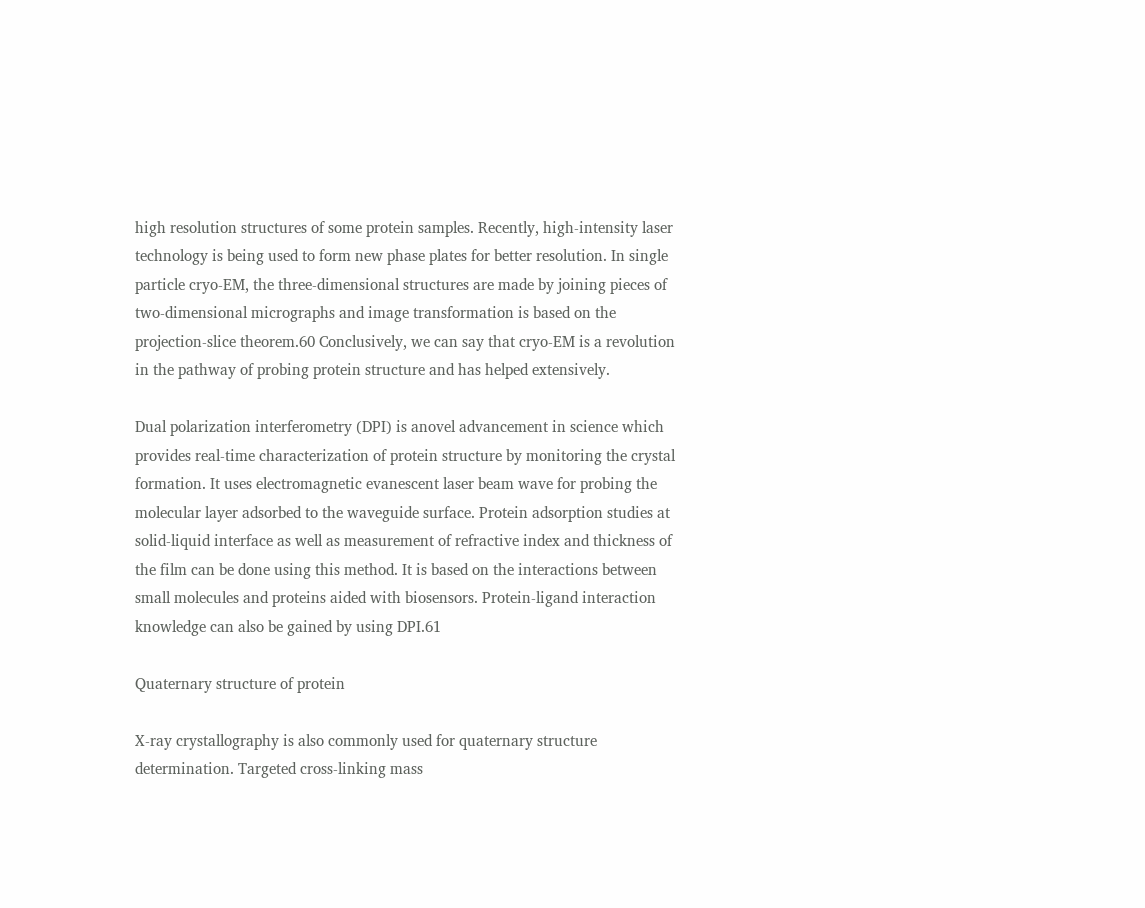high resolution structures of some protein samples. Recently, high-intensity laser technology is being used to form new phase plates for better resolution. In single particle cryo-EM, the three-dimensional structures are made by joining pieces of two-dimensional micrographs and image transformation is based on the projection-slice theorem.60 Conclusively, we can say that cryo-EM is a revolution in the pathway of probing protein structure and has helped extensively.

Dual polarization interferometry (DPI) is anovel advancement in science which provides real-time characterization of protein structure by monitoring the crystal formation. It uses electromagnetic evanescent laser beam wave for probing the molecular layer adsorbed to the waveguide surface. Protein adsorption studies at solid-liquid interface as well as measurement of refractive index and thickness of the film can be done using this method. It is based on the interactions between small molecules and proteins aided with biosensors. Protein-ligand interaction knowledge can also be gained by using DPI.61

Quaternary structure of protein

X-ray crystallography is also commonly used for quaternary structure determination. Targeted cross-linking mass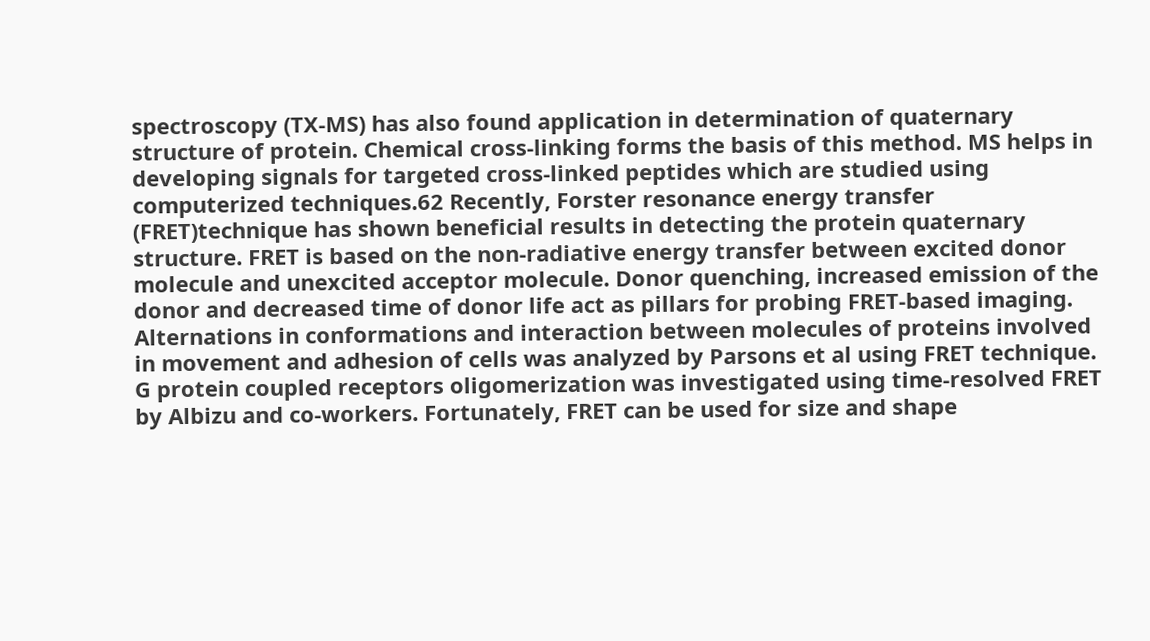spectroscopy (TX-MS) has also found application in determination of quaternary structure of protein. Chemical cross-linking forms the basis of this method. MS helps in developing signals for targeted cross-linked peptides which are studied using computerized techniques.62 Recently, Forster resonance energy transfer (FRET)technique has shown beneficial results in detecting the protein quaternary structure. FRET is based on the non-radiative energy transfer between excited donor molecule and unexcited acceptor molecule. Donor quenching, increased emission of the donor and decreased time of donor life act as pillars for probing FRET-based imaging. Alternations in conformations and interaction between molecules of proteins involved in movement and adhesion of cells was analyzed by Parsons et al using FRET technique.  G protein coupled receptors oligomerization was investigated using time-resolved FRET by Albizu and co-workers. Fortunately, FRET can be used for size and shape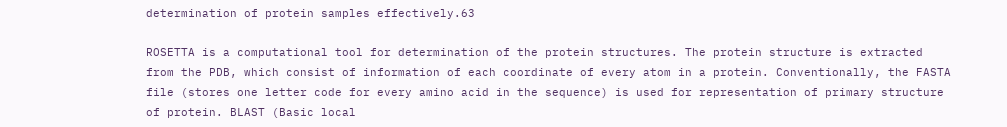determination of protein samples effectively.63

ROSETTA is a computational tool for determination of the protein structures. The protein structure is extracted from the PDB, which consist of information of each coordinate of every atom in a protein. Conventionally, the FASTA file (stores one letter code for every amino acid in the sequence) is used for representation of primary structure of protein. BLAST (Basic local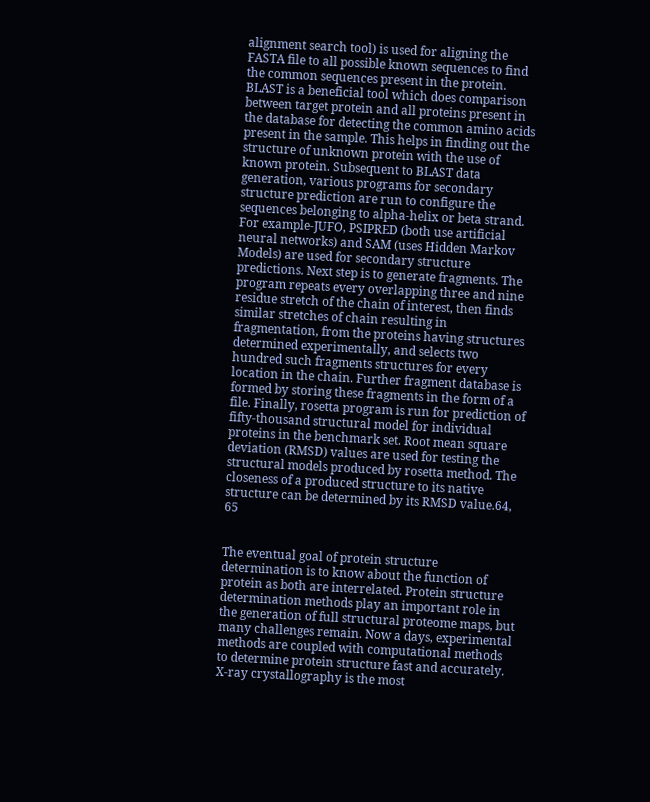alignment search tool) is used for aligning the FASTA file to all possible known sequences to find the common sequences present in the protein. BLAST is a beneficial tool which does comparison between target protein and all proteins present in the database for detecting the common amino acids present in the sample. This helps in finding out the structure of unknown protein with the use of known protein. Subsequent to BLAST data generation, various programs for secondary structure prediction are run to configure the sequences belonging to alpha-helix or beta strand. For example-JUFO, PSIPRED (both use artificial neural networks) and SAM (uses Hidden Markov Models) are used for secondary structure predictions. Next step is to generate fragments. The program repeats every overlapping three and nine residue stretch of the chain of interest, then finds similar stretches of chain resulting in fragmentation, from the proteins having structures determined experimentally, and selects two hundred such fragments structures for every location in the chain. Further fragment database is formed by storing these fragments in the form of a file. Finally, rosetta program is run for prediction of fifty-thousand structural model for individual proteins in the benchmark set. Root mean square deviation (RMSD) values are used for testing the structural models produced by rosetta method. The closeness of a produced structure to its native structure can be determined by its RMSD value.64, 65


The eventual goal of protein structure determination is to know about the function of protein as both are interrelated. Protein structure determination methods play an important role in the generation of full structural proteome maps, but many challenges remain. Now a days, experimental methods are coupled with computational methods to determine protein structure fast and accurately. X-ray crystallography is the most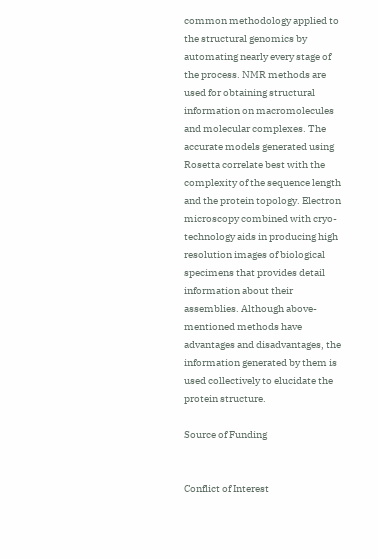common methodology applied to the structural genomics by automating nearly every stage of the process. NMR methods are used for obtaining structural information on macromolecules and molecular complexes. The accurate models generated using Rosetta correlate best with the complexity of the sequence length and the protein topology. Electron microscopy combined with cryo-technology aids in producing high resolution images of biological specimens that provides detail information about their assemblies. Although above-mentioned methods have advantages and disadvantages, the information generated by them is used collectively to elucidate the protein structure.

Source of Funding


Conflict of Interest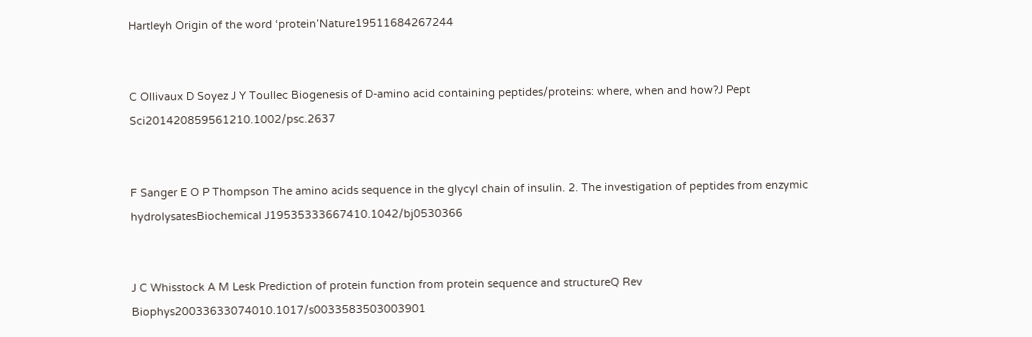Hartleyh Origin of the word ‘protein’Nature19511684267244


C Ollivaux D Soyez J Y Toullec Biogenesis of D-amino acid containing peptides/proteins: where, when and how?J Pept Sci201420859561210.1002/psc.2637


F Sanger E O P Thompson The amino acids sequence in the glycyl chain of insulin. 2. The investigation of peptides from enzymic hydrolysatesBiochemical J19535333667410.1042/bj0530366


J C Whisstock A M Lesk Prediction of protein function from protein sequence and structureQ Rev Biophys20033633074010.1017/s0033583503003901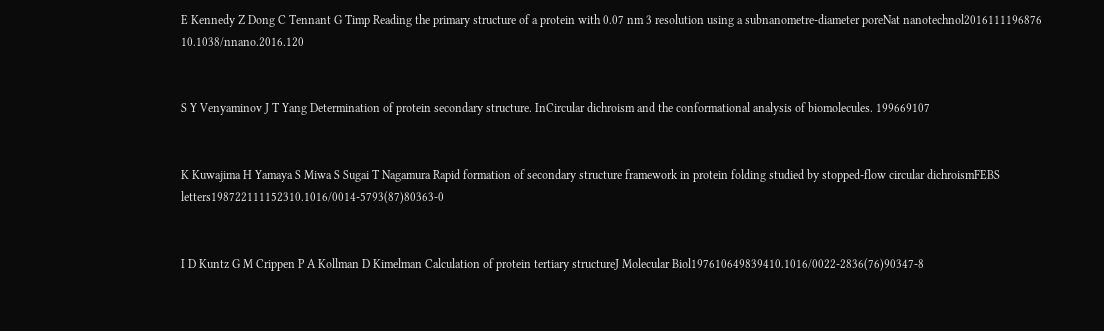E Kennedy Z Dong C Tennant G Timp Reading the primary structure of a protein with 0.07 nm 3 resolution using a subnanometre-diameter poreNat nanotechnol2016111196876 10.1038/nnano.2016.120


S Y Venyaminov J T Yang Determination of protein secondary structure. InCircular dichroism and the conformational analysis of biomolecules. 199669107


K Kuwajima H Yamaya S Miwa S Sugai T Nagamura Rapid formation of secondary structure framework in protein folding studied by stopped-flow circular dichroismFEBS letters198722111152310.1016/0014-5793(87)80363-0


I D Kuntz G M Crippen P A Kollman D Kimelman Calculation of protein tertiary structureJ Molecular Biol197610649839410.1016/0022-2836(76)90347-8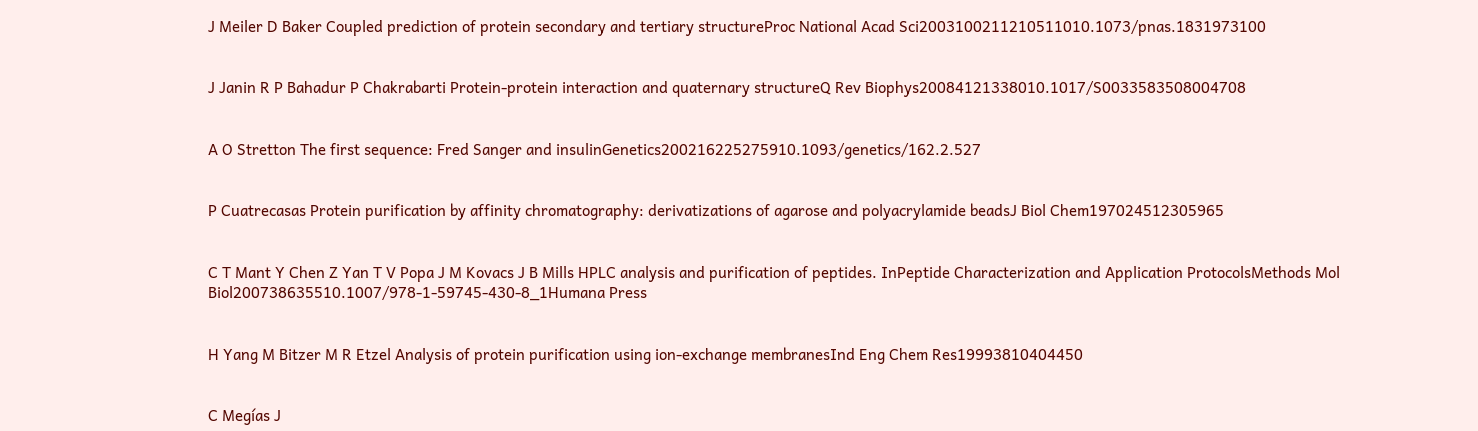J Meiler D Baker Coupled prediction of protein secondary and tertiary structureProc National Acad Sci2003100211210511010.1073/pnas.1831973100


J Janin R P Bahadur P Chakrabarti Protein-protein interaction and quaternary structureQ Rev Biophys20084121338010.1017/S0033583508004708


A O Stretton The first sequence: Fred Sanger and insulinGenetics200216225275910.1093/genetics/162.2.527


P Cuatrecasas Protein purification by affinity chromatography: derivatizations of agarose and polyacrylamide beadsJ Biol Chem197024512305965


C T Mant Y Chen Z Yan T V Popa J M Kovacs J B Mills HPLC analysis and purification of peptides. InPeptide Characterization and Application ProtocolsMethods Mol Biol200738635510.1007/978-1-59745-430-8_1Humana Press


H Yang M Bitzer M R Etzel Analysis of protein purification using ion-exchange membranesInd Eng Chem Res19993810404450


C Megías J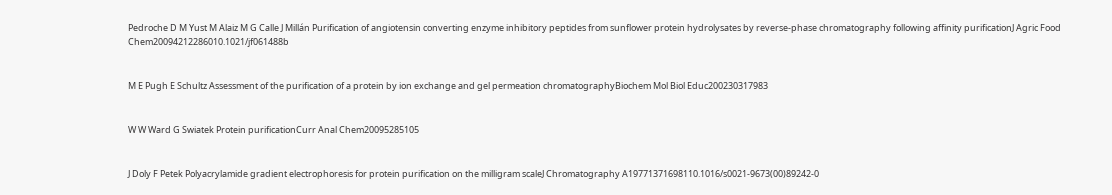Pedroche D M Yust M Alaiz M G Calle J Millán Purification of angiotensin converting enzyme inhibitory peptides from sunflower protein hydrolysates by reverse-phase chromatography following affinity purificationJ Agric Food Chem20094212286010.1021/jf061488b


M E Pugh E Schultz Assessment of the purification of a protein by ion exchange and gel permeation chromatographyBiochem Mol Biol Educ200230317983


W W Ward G Swiatek Protein purificationCurr Anal Chem20095285105


J Doly F Petek Polyacrylamide gradient electrophoresis for protein purification on the milligram scaleJ Chromatography A19771371698110.1016/s0021-9673(00)89242-0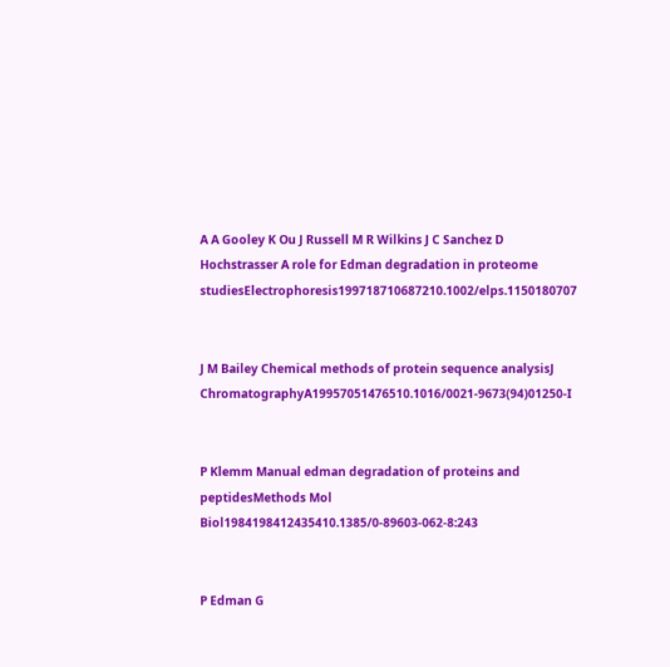A A Gooley K Ou J Russell M R Wilkins J C Sanchez D Hochstrasser A role for Edman degradation in proteome studiesElectrophoresis199718710687210.1002/elps.1150180707


J M Bailey Chemical methods of protein sequence analysisJ ChromatographyA19957051476510.1016/0021-9673(94)01250-I


P Klemm Manual edman degradation of proteins and peptidesMethods Mol Biol1984198412435410.1385/0-89603-062-8:243


P Edman G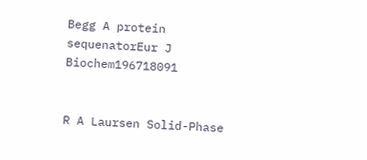Begg A protein sequenatorEur J Biochem196718091


R A Laursen Solid-Phase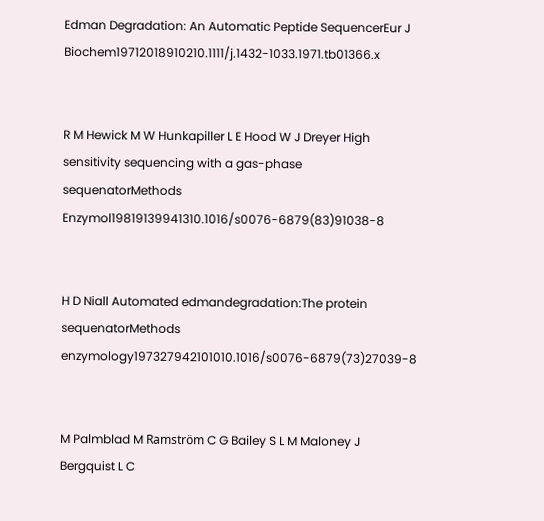Edman Degradation: An Automatic Peptide SequencerEur J Biochem19712018910210.1111/j.1432-1033.1971.tb01366.x


R M Hewick M W Hunkapiller L E Hood W J Dreyer High sensitivity sequencing with a gas-phase sequenatorMethods Enzymol19819139941310.1016/s0076-6879(83)91038-8


H D Niall Automated edmandegradation:The protein sequenatorMethods enzymology197327942101010.1016/s0076-6879(73)27039-8


M Palmblad M Ramström C G Bailey S L M Maloney J Bergquist L C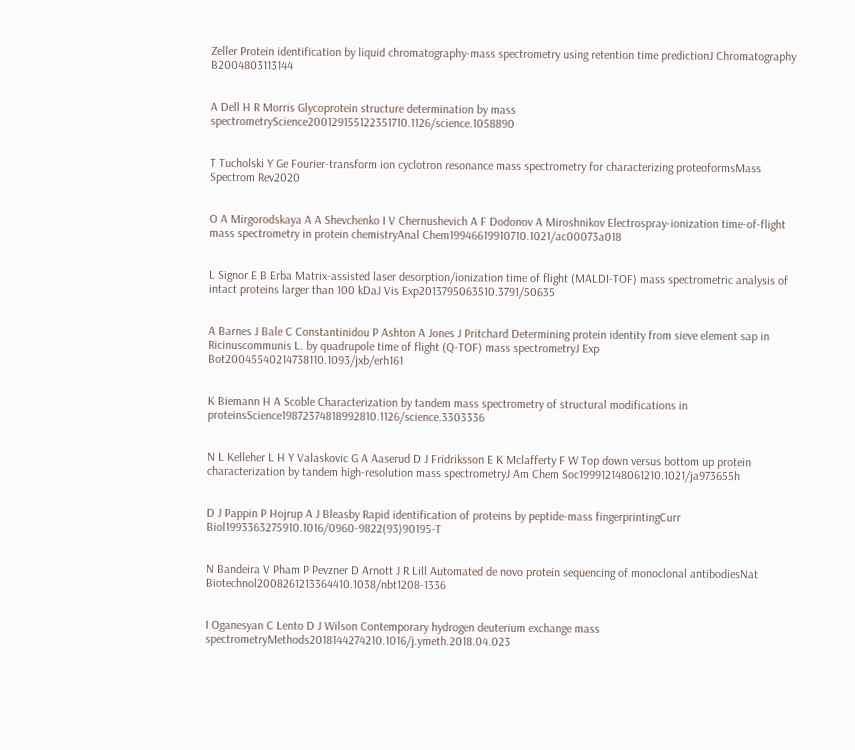Zeller Protein identification by liquid chromatography-mass spectrometry using retention time predictionJ Chromatography B2004803113144


A Dell H R Morris Glycoprotein structure determination by mass spectrometryScience200129155122351710.1126/science.1058890


T Tucholski Y Ge Fourier-transform ion cyclotron resonance mass spectrometry for characterizing proteoformsMass Spectrom Rev2020


O A Mirgorodskaya A A Shevchenko I V Chernushevich A F Dodonov A Miroshnikov Electrospray-ionization time-of-flight mass spectrometry in protein chemistryAnal Chem19946619910710.1021/ac00073a018


L Signor E B Erba Matrix-assisted laser desorption/ionization time of flight (MALDI-TOF) mass spectrometric analysis of intact proteins larger than 100 kDaJ Vis Exp2013795063510.3791/50635


A Barnes J Bale C Constantinidou P Ashton A Jones J Pritchard Determining protein identity from sieve element sap in Ricinuscommunis L. by quadrupole time of flight (Q-TOF) mass spectrometryJ Exp Bot20045540214738110.1093/jxb/erh161


K Biemann H A Scoble Characterization by tandem mass spectrometry of structural modifications in proteinsScience19872374818992810.1126/science.3303336


N L Kelleher L H Y Valaskovic G A Aaserud D J Fridriksson E K Mclafferty F W Top down versus bottom up protein characterization by tandem high-resolution mass spectrometryJ Am Chem Soc199912148061210.1021/ja973655h


D J Pappin P Hojrup A J Bleasby Rapid identification of proteins by peptide-mass fingerprintingCurr Biol1993363275910.1016/0960-9822(93)90195-T


N Bandeira V Pham P Pevzner D Arnott J R Lill Automated de novo protein sequencing of monoclonal antibodiesNat Biotechnol2008261213364410.1038/nbt1208-1336


I Oganesyan C Lento D J Wilson Contemporary hydrogen deuterium exchange mass spectrometryMethods2018144274210.1016/j.ymeth.2018.04.023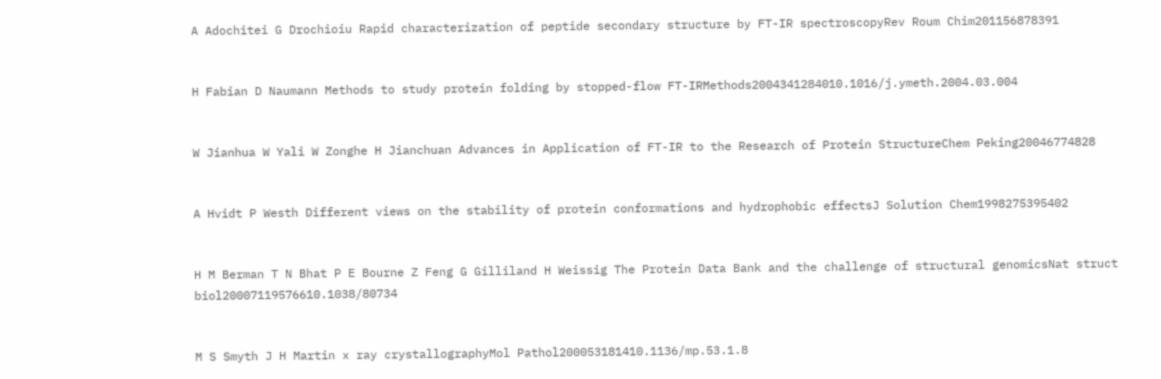A Adochitei G Drochioiu Rapid characterization of peptide secondary structure by FT-IR spectroscopyRev Roum Chim201156878391


H Fabian D Naumann Methods to study protein folding by stopped-flow FT-IRMethods2004341284010.1016/j.ymeth.2004.03.004


W Jianhua W Yali W Zonghe H Jianchuan Advances in Application of FT-IR to the Research of Protein StructureChem Peking20046774828


A Hvidt P Westh Different views on the stability of protein conformations and hydrophobic effectsJ Solution Chem1998275395402


H M Berman T N Bhat P E Bourne Z Feng G Gilliland H Weissig The Protein Data Bank and the challenge of structural genomicsNat struct biol20007119576610.1038/80734


M S Smyth J H Martin x ray crystallographyMol Pathol200053181410.1136/mp.53.1.8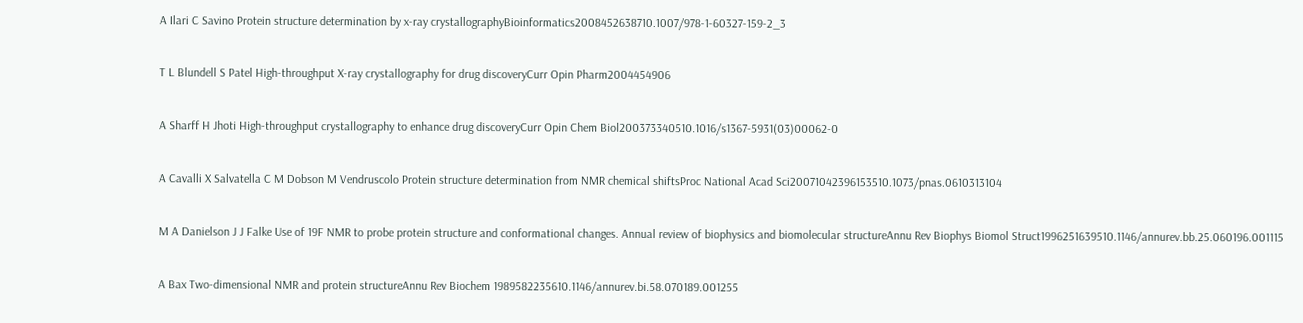A Ilari C Savino Protein structure determination by x-ray crystallographyBioinformatics2008452638710.1007/978-1-60327-159-2_3


T L Blundell S Patel High-throughput X-ray crystallography for drug discoveryCurr Opin Pharm2004454906


A Sharff H Jhoti High-throughput crystallography to enhance drug discoveryCurr Opin Chem Biol200373340510.1016/s1367-5931(03)00062-0


A Cavalli X Salvatella C M Dobson M Vendruscolo Protein structure determination from NMR chemical shiftsProc National Acad Sci20071042396153510.1073/pnas.0610313104


M A Danielson J J Falke Use of 19F NMR to probe protein structure and conformational changes. Annual review of biophysics and biomolecular structureAnnu Rev Biophys Biomol Struct1996251639510.1146/annurev.bb.25.060196.001115


A Bax Two-dimensional NMR and protein structureAnnu Rev Biochem 1989582235610.1146/annurev.bi.58.070189.001255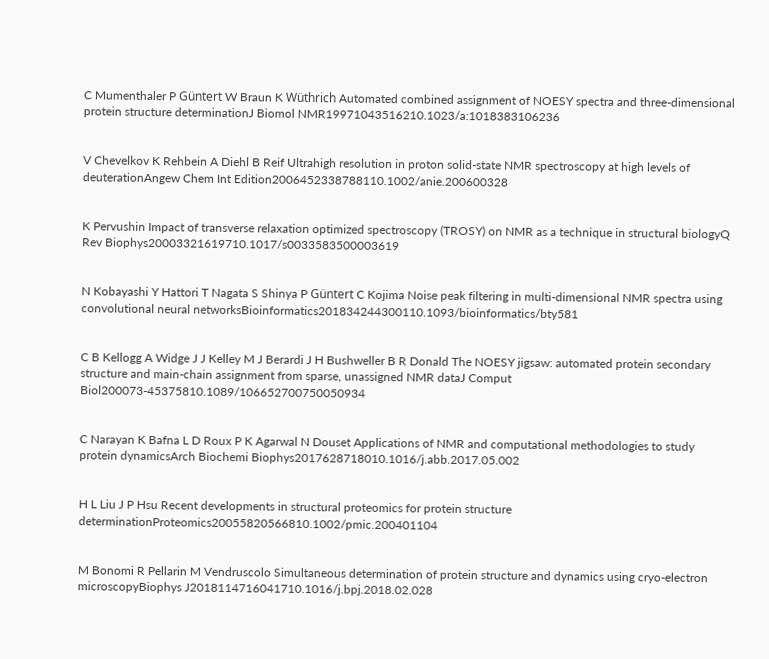C Mumenthaler P Güntert W Braun K Wüthrich Automated combined assignment of NOESY spectra and three-dimensional protein structure determinationJ Biomol NMR19971043516210.1023/a:1018383106236


V Chevelkov K Rehbein A Diehl B Reif Ultrahigh resolution in proton solid-state NMR spectroscopy at high levels of deuterationAngew Chem Int Edition2006452338788110.1002/anie.200600328


K Pervushin Impact of transverse relaxation optimized spectroscopy (TROSY) on NMR as a technique in structural biologyQ Rev Biophys20003321619710.1017/s0033583500003619


N Kobayashi Y Hattori T Nagata S Shinya P Güntert C Kojima Noise peak filtering in multi-dimensional NMR spectra using convolutional neural networksBioinformatics201834244300110.1093/bioinformatics/bty581


C B Kellogg A Widge J J Kelley M J Berardi J H Bushweller B R Donald The NOESY jigsaw: automated protein secondary structure and main-chain assignment from sparse, unassigned NMR dataJ Comput Biol200073-45375810.1089/106652700750050934


C Narayan K Bafna L D Roux P K Agarwal N Douset Applications of NMR and computational methodologies to study protein dynamicsArch Biochemi Biophys2017628718010.1016/j.abb.2017.05.002


H L Liu J P Hsu Recent developments in structural proteomics for protein structure determinationProteomics20055820566810.1002/pmic.200401104


M Bonomi R Pellarin M Vendruscolo Simultaneous determination of protein structure and dynamics using cryo-electron microscopyBiophys J2018114716041710.1016/j.bpj.2018.02.028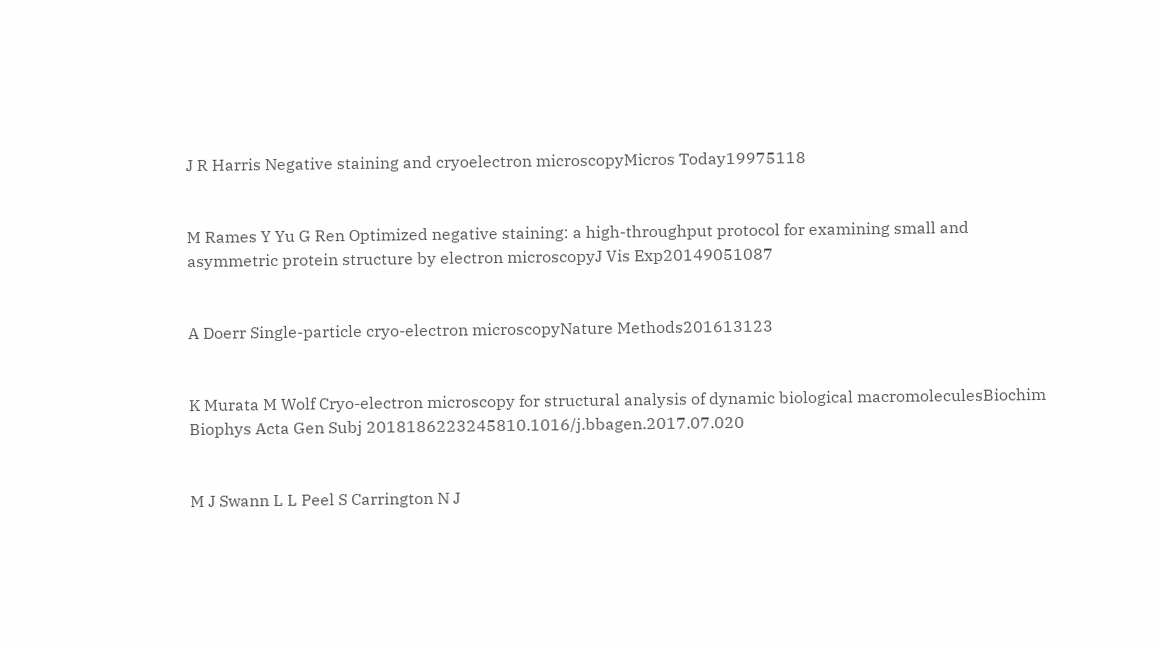J R Harris Negative staining and cryoelectron microscopyMicros Today19975118


M Rames Y Yu G Ren Optimized negative staining: a high-throughput protocol for examining small and asymmetric protein structure by electron microscopyJ Vis Exp20149051087


A Doerr Single-particle cryo-electron microscopyNature Methods201613123


K Murata M Wolf Cryo-electron microscopy for structural analysis of dynamic biological macromoleculesBiochim Biophys Acta Gen Subj 2018186223245810.1016/j.bbagen.2017.07.020


M J Swann L L Peel S Carrington N J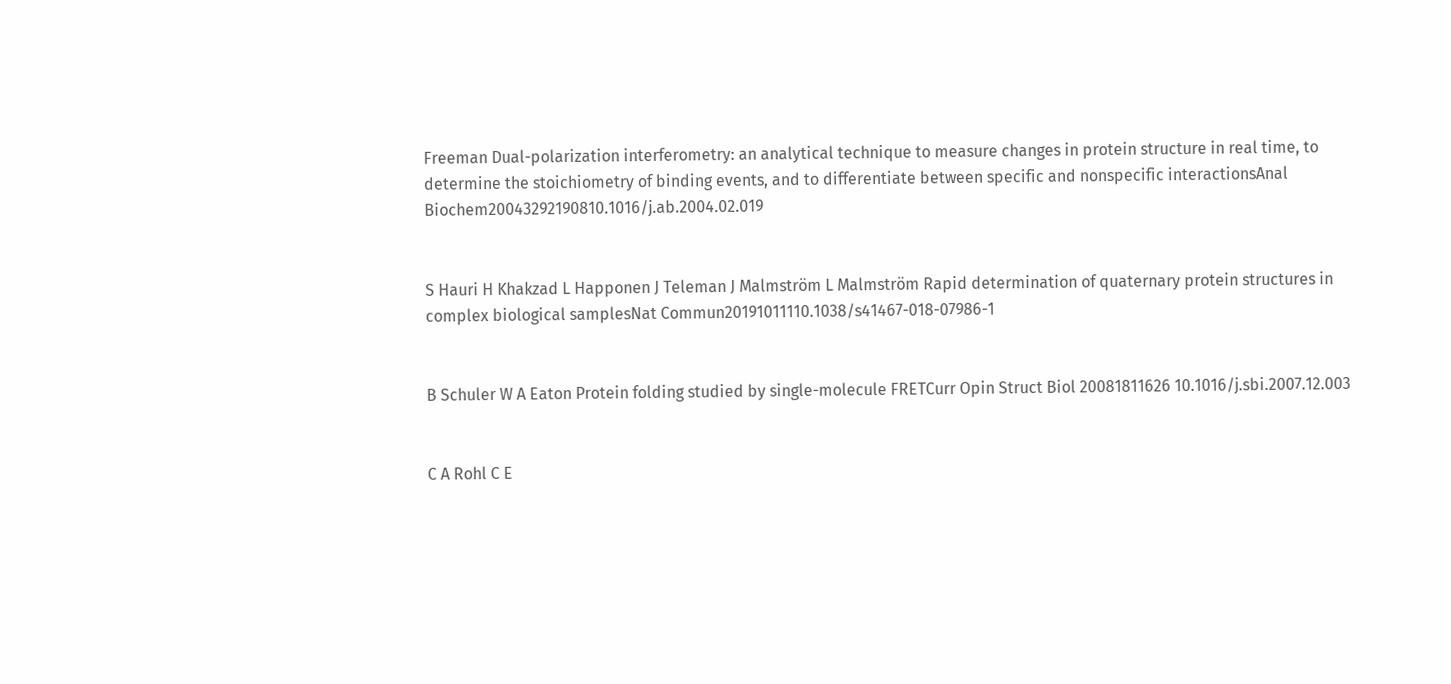Freeman Dual-polarization interferometry: an analytical technique to measure changes in protein structure in real time, to determine the stoichiometry of binding events, and to differentiate between specific and nonspecific interactionsAnal Biochem20043292190810.1016/j.ab.2004.02.019


S Hauri H Khakzad L Happonen J Teleman J Malmström L Malmström Rapid determination of quaternary protein structures in complex biological samplesNat Commun20191011110.1038/s41467-018-07986-1


B Schuler W A Eaton Protein folding studied by single-molecule FRETCurr Opin Struct Biol 20081811626 10.1016/j.sbi.2007.12.003


C A Rohl C E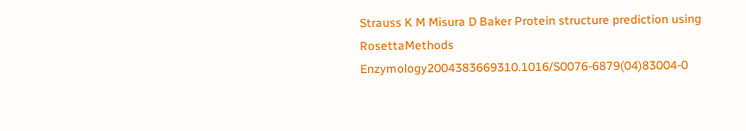Strauss K M Misura D Baker Protein structure prediction using RosettaMethods Enzymology2004383669310.1016/S0076-6879(04)83004-0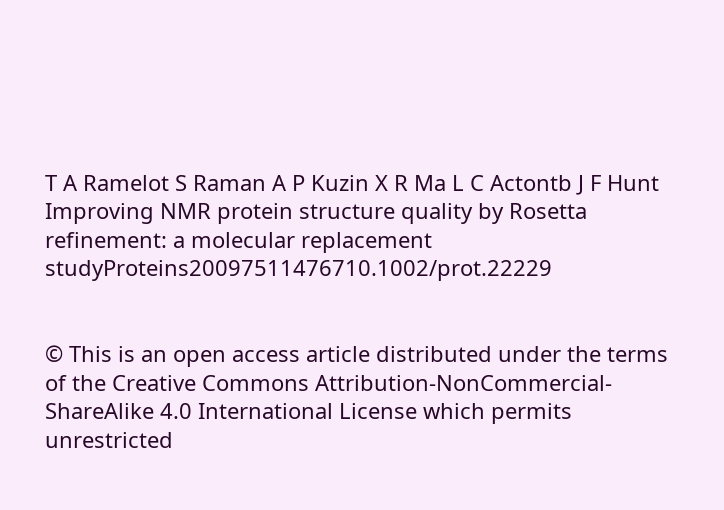T A Ramelot S Raman A P Kuzin X R Ma L C Actontb J F Hunt Improving NMR protein structure quality by Rosetta refinement: a molecular replacement studyProteins20097511476710.1002/prot.22229


© This is an open access article distributed under the terms of the Creative Commons Attribution-NonCommercial-ShareAlike 4.0 International License which permits unrestricted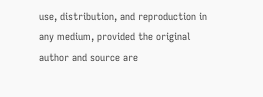use, distribution, and reproduction in any medium, provided the original author and source are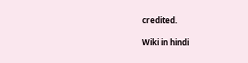credited.

Wiki in hindi